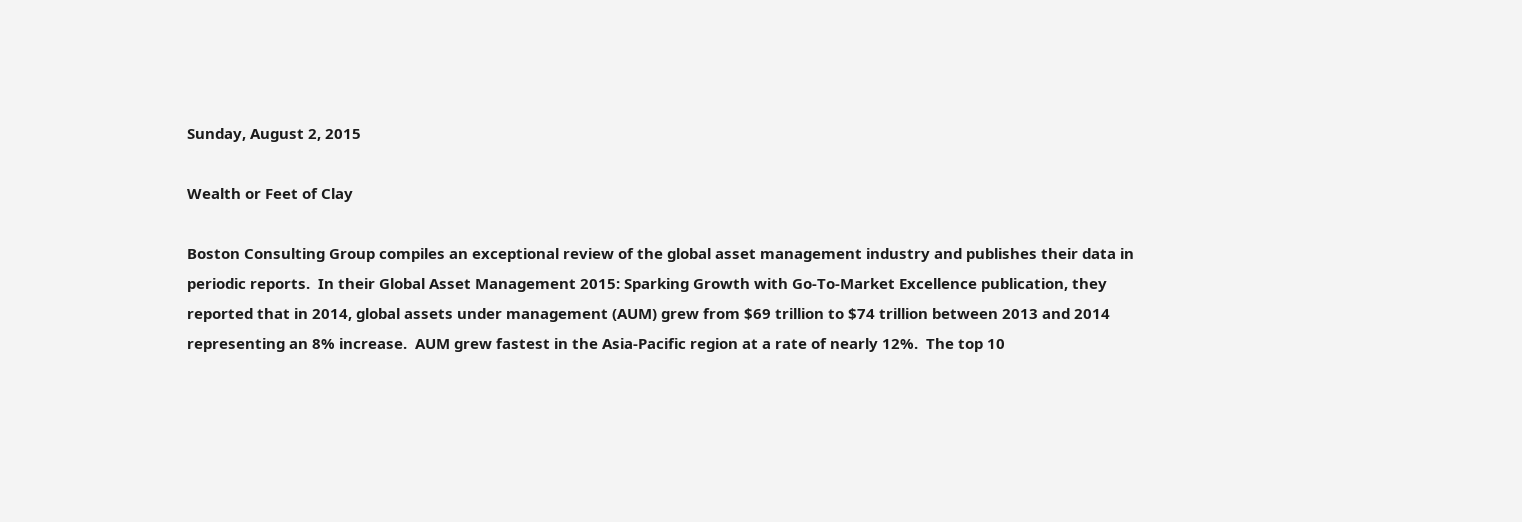Sunday, August 2, 2015

Wealth or Feet of Clay

Boston Consulting Group compiles an exceptional review of the global asset management industry and publishes their data in periodic reports.  In their Global Asset Management 2015: Sparking Growth with Go-To-Market Excellence publication, they reported that in 2014, global assets under management (AUM) grew from $69 trillion to $74 trillion between 2013 and 2014 representing an 8% increase.  AUM grew fastest in the Asia-Pacific region at a rate of nearly 12%.  The top 10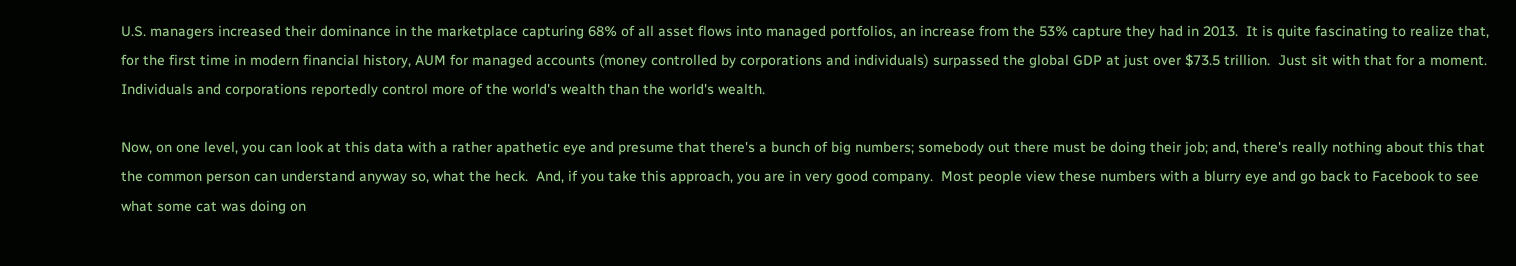U.S. managers increased their dominance in the marketplace capturing 68% of all asset flows into managed portfolios, an increase from the 53% capture they had in 2013.  It is quite fascinating to realize that, for the first time in modern financial history, AUM for managed accounts (money controlled by corporations and individuals) surpassed the global GDP at just over $73.5 trillion.  Just sit with that for a moment.  Individuals and corporations reportedly control more of the world's wealth than the world's wealth.

Now, on one level, you can look at this data with a rather apathetic eye and presume that there's a bunch of big numbers; somebody out there must be doing their job; and, there's really nothing about this that the common person can understand anyway so, what the heck.  And, if you take this approach, you are in very good company.  Most people view these numbers with a blurry eye and go back to Facebook to see what some cat was doing on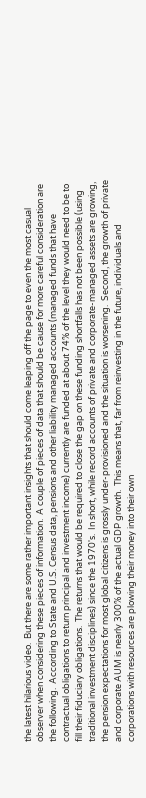the latest hilarious video.  But there are some rather important insights that should come leaping off the page to even the most casual observer when considering these pieces of information.  A couple of pieces of data that should be cause for more careful consideration are the following.  According to State and U.S. Census data, pensions and other liability managed accounts (managed funds that have contractual obligations to return principal and investment income) currently are funded at about 74% of the level they would need to be to fill their fiduciary obligations.  The returns that would be required to close the gap on these funding shortfalls has not been possible (using traditional investment disciplines) since the 1970's.  In short, while record accounts of private and corporate-managed assets are growing, the pension expectations for most global citizens is grossly under-provisioned and the situation is worsening.  Second, the growth of private and corporate AUM is nearly 300% of the actual GDP growth.  This means that, far from reinvesting in the future, individuals and corporations with resources are plowing their money into their own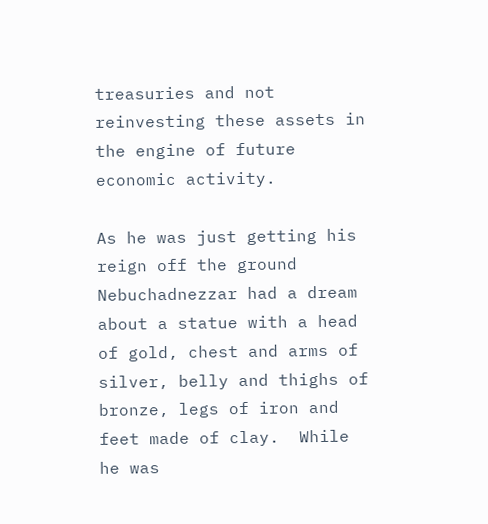treasuries and not reinvesting these assets in the engine of future economic activity.

As he was just getting his reign off the ground Nebuchadnezzar had a dream about a statue with a head of gold, chest and arms of silver, belly and thighs of bronze, legs of iron and feet made of clay.  While he was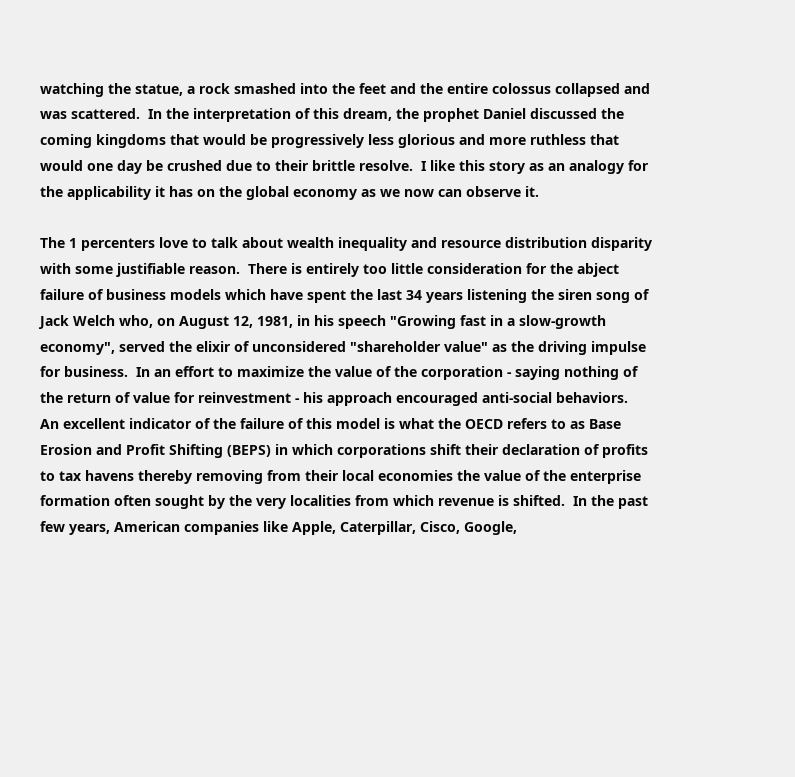watching the statue, a rock smashed into the feet and the entire colossus collapsed and was scattered.  In the interpretation of this dream, the prophet Daniel discussed the coming kingdoms that would be progressively less glorious and more ruthless that would one day be crushed due to their brittle resolve.  I like this story as an analogy for the applicability it has on the global economy as we now can observe it.

The 1 percenters love to talk about wealth inequality and resource distribution disparity with some justifiable reason.  There is entirely too little consideration for the abject failure of business models which have spent the last 34 years listening the siren song of Jack Welch who, on August 12, 1981, in his speech "Growing fast in a slow-growth economy", served the elixir of unconsidered "shareholder value" as the driving impulse for business.  In an effort to maximize the value of the corporation - saying nothing of the return of value for reinvestment - his approach encouraged anti-social behaviors.  An excellent indicator of the failure of this model is what the OECD refers to as Base Erosion and Profit Shifting (BEPS) in which corporations shift their declaration of profits to tax havens thereby removing from their local economies the value of the enterprise formation often sought by the very localities from which revenue is shifted.  In the past few years, American companies like Apple, Caterpillar, Cisco, Google,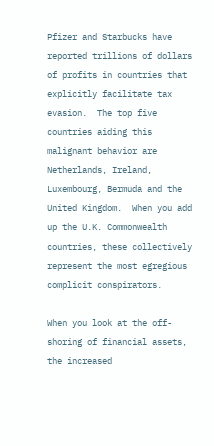Pfizer and Starbucks have reported trillions of dollars of profits in countries that explicitly facilitate tax evasion.  The top five countries aiding this malignant behavior are Netherlands, Ireland, Luxembourg, Bermuda and the United Kingdom.  When you add up the U.K. Commonwealth countries, these collectively represent the most egregious complicit conspirators.

When you look at the off-shoring of financial assets, the increased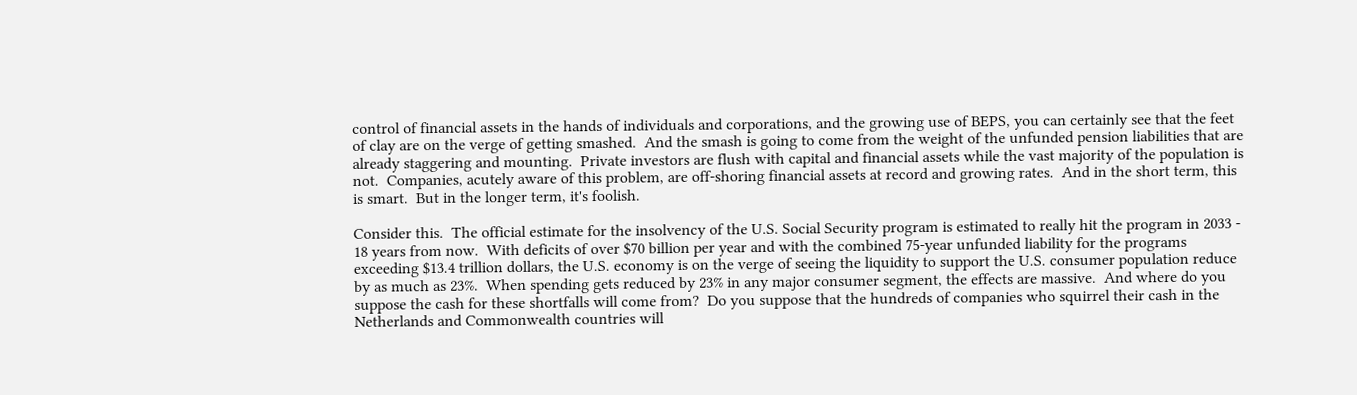control of financial assets in the hands of individuals and corporations, and the growing use of BEPS, you can certainly see that the feet of clay are on the verge of getting smashed.  And the smash is going to come from the weight of the unfunded pension liabilities that are already staggering and mounting.  Private investors are flush with capital and financial assets while the vast majority of the population is not.  Companies, acutely aware of this problem, are off-shoring financial assets at record and growing rates.  And in the short term, this is smart.  But in the longer term, it's foolish.

Consider this.  The official estimate for the insolvency of the U.S. Social Security program is estimated to really hit the program in 2033 - 18 years from now.  With deficits of over $70 billion per year and with the combined 75-year unfunded liability for the programs exceeding $13.4 trillion dollars, the U.S. economy is on the verge of seeing the liquidity to support the U.S. consumer population reduce by as much as 23%.  When spending gets reduced by 23% in any major consumer segment, the effects are massive.  And where do you suppose the cash for these shortfalls will come from?  Do you suppose that the hundreds of companies who squirrel their cash in the Netherlands and Commonwealth countries will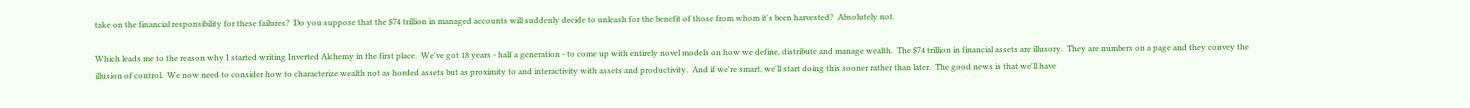take on the financial responsibility for these failures?  Do you suppose that the $74 trillion in managed accounts will suddenly decide to unleash for the benefit of those from whom it's been harvested?  Absolutely not.

Which leads me to the reason why I started writing Inverted Alchemy in the first place.  We've got 18 years - half a generation - to come up with entirely novel models on how we define, distribute and manage wealth.  The $74 trillion in financial assets are illusory.  They are numbers on a page and they convey the illusion of control.  We now need to consider how to characterize wealth not as horded assets but as proximity to and interactivity with assets and productivity.  And if we're smart, we'll start doing this sooner rather than later.  The good news is that we'll have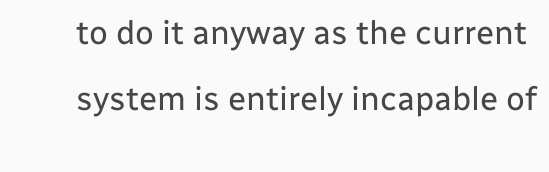to do it anyway as the current system is entirely incapable of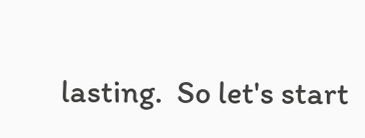lasting.  So let's start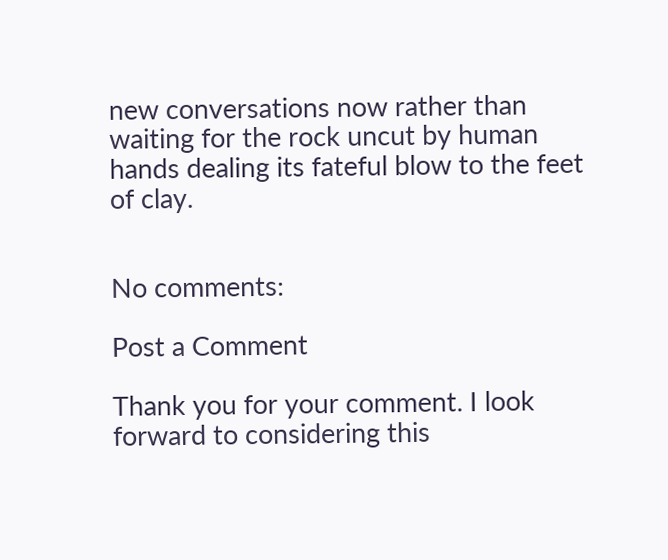new conversations now rather than waiting for the rock uncut by human hands dealing its fateful blow to the feet of clay.


No comments:

Post a Comment

Thank you for your comment. I look forward to considering this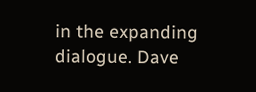in the expanding dialogue. Dave